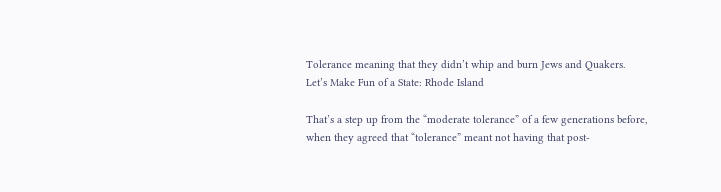Tolerance meaning that they didn’t whip and burn Jews and Quakers.
Let’s Make Fun of a State: Rhode Island

That’s a step up from the “moderate tolerance” of a few generations before, when they agreed that “tolerance” meant not having that post-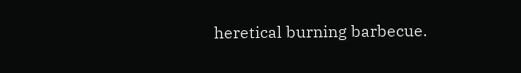heretical burning barbecue.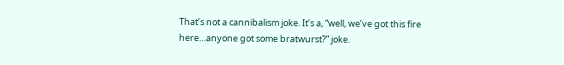That’s not a cannibalism joke. It’s a, “well, we’ve got this fire here…anyone got some bratwurst?” joke.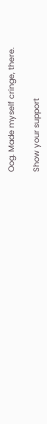Oog. Made myself cringe, there.

Show your support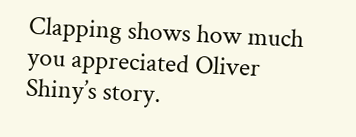Clapping shows how much you appreciated Oliver Shiny’s story.